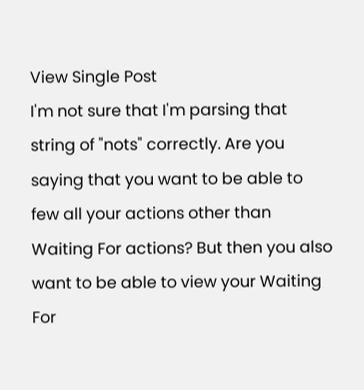View Single Post
I'm not sure that I'm parsing that string of "nots" correctly. Are you saying that you want to be able to few all your actions other than Waiting For actions? But then you also want to be able to view your Waiting For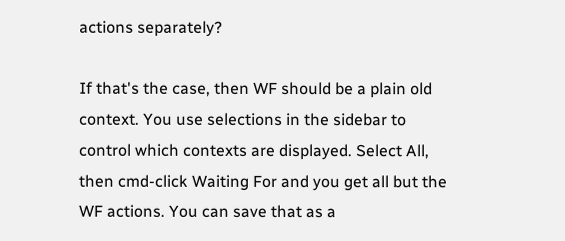actions separately?

If that's the case, then WF should be a plain old context. You use selections in the sidebar to control which contexts are displayed. Select All, then cmd-click Waiting For and you get all but the WF actions. You can save that as a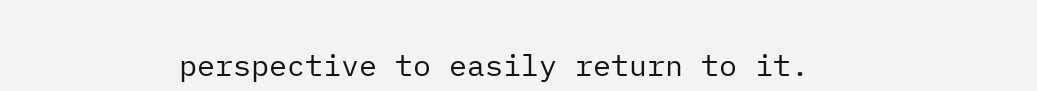perspective to easily return to it.